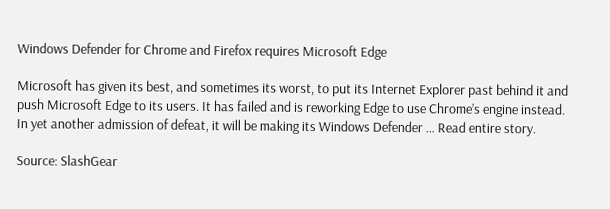Windows Defender for Chrome and Firefox requires Microsoft Edge

Microsoft has given its best, and sometimes its worst, to put its Internet Explorer past behind it and push Microsoft Edge to its users. It has failed and is reworking Edge to use Chrome’s engine instead. In yet another admission of defeat, it will be making its Windows Defender … Read entire story.

Source: SlashGear